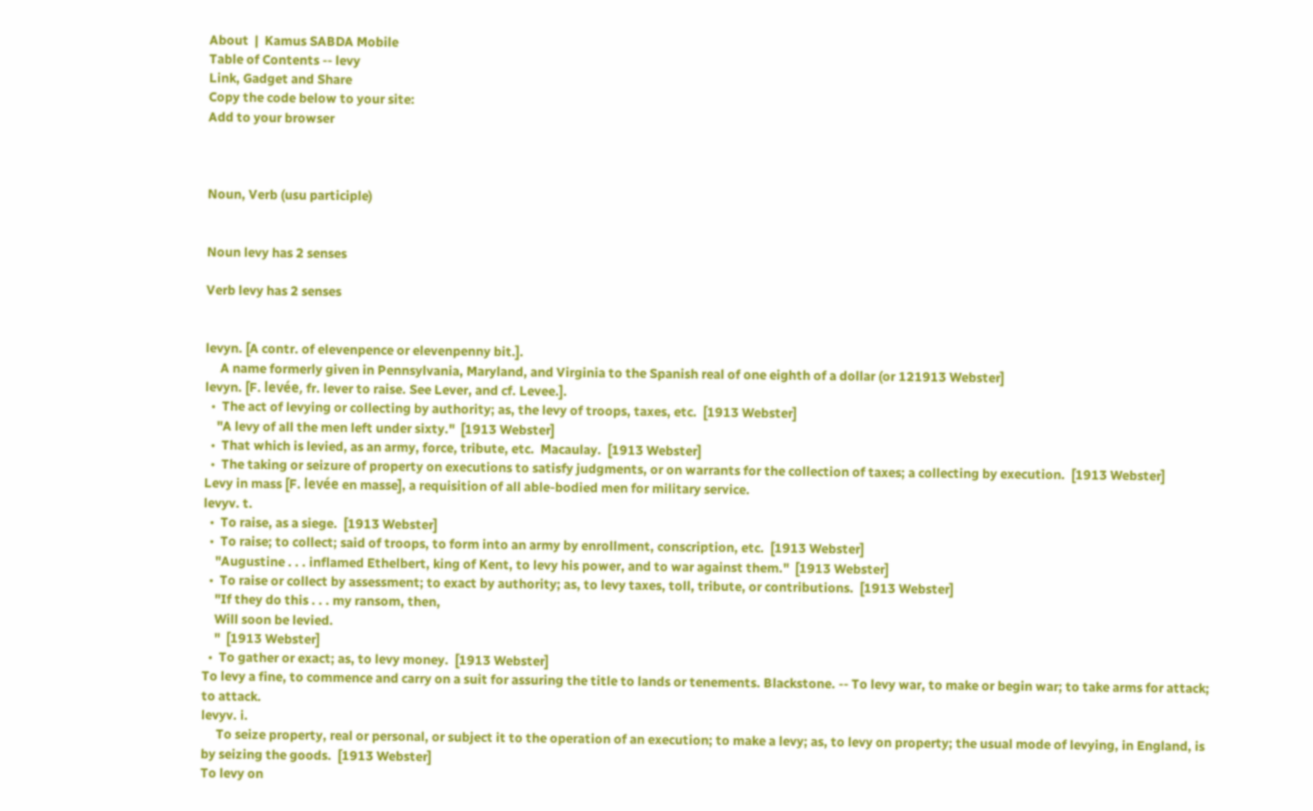About  |  Kamus SABDA Mobile
Table of Contents -- levy
Link, Gadget and Share
Copy the code below to your site:
Add to your browser



Noun, Verb (usu participle)


Noun levy has 2 senses

Verb levy has 2 senses


levyn. [A contr. of elevenpence or elevenpenny bit.].
     A name formerly given in Pennsylvania, Maryland, and Virginia to the Spanish real of one eighth of a dollar (or 121913 Webster]
levyn. [F. levée, fr. lever to raise. See Lever, and cf. Levee.].
  •  The act of levying or collecting by authority; as, the levy of troops, taxes, etc.  [1913 Webster]
    "A levy of all the men left under sixty."  [1913 Webster]
  •  That which is levied, as an army, force, tribute, etc.  Macaulay.  [1913 Webster]
  •  The taking or seizure of property on executions to satisfy judgments, or on warrants for the collection of taxes; a collecting by execution.  [1913 Webster]
Levy in mass [F. levée en masse], a requisition of all able-bodied men for military service.
levyv. t.
  •  To raise, as a siege.  [1913 Webster]
  •  To raise; to collect; said of troops, to form into an army by enrollment, conscription, etc.  [1913 Webster]
    "Augustine . . . inflamed Ethelbert, king of Kent, to levy his power, and to war against them."  [1913 Webster]
  •  To raise or collect by assessment; to exact by authority; as, to levy taxes, toll, tribute, or contributions.  [1913 Webster]
    "If they do this . . . my ransom, then,
    Will soon be levied.
    "  [1913 Webster]
  •  To gather or exact; as, to levy money.  [1913 Webster]
To levy a fine, to commence and carry on a suit for assuring the title to lands or tenements. Blackstone. -- To levy war, to make or begin war; to take arms for attack; to attack.
levyv. i.
     To seize property, real or personal, or subject it to the operation of an execution; to make a levy; as, to levy on property; the usual mode of levying, in England, is by seizing the goods.  [1913 Webster]
To levy on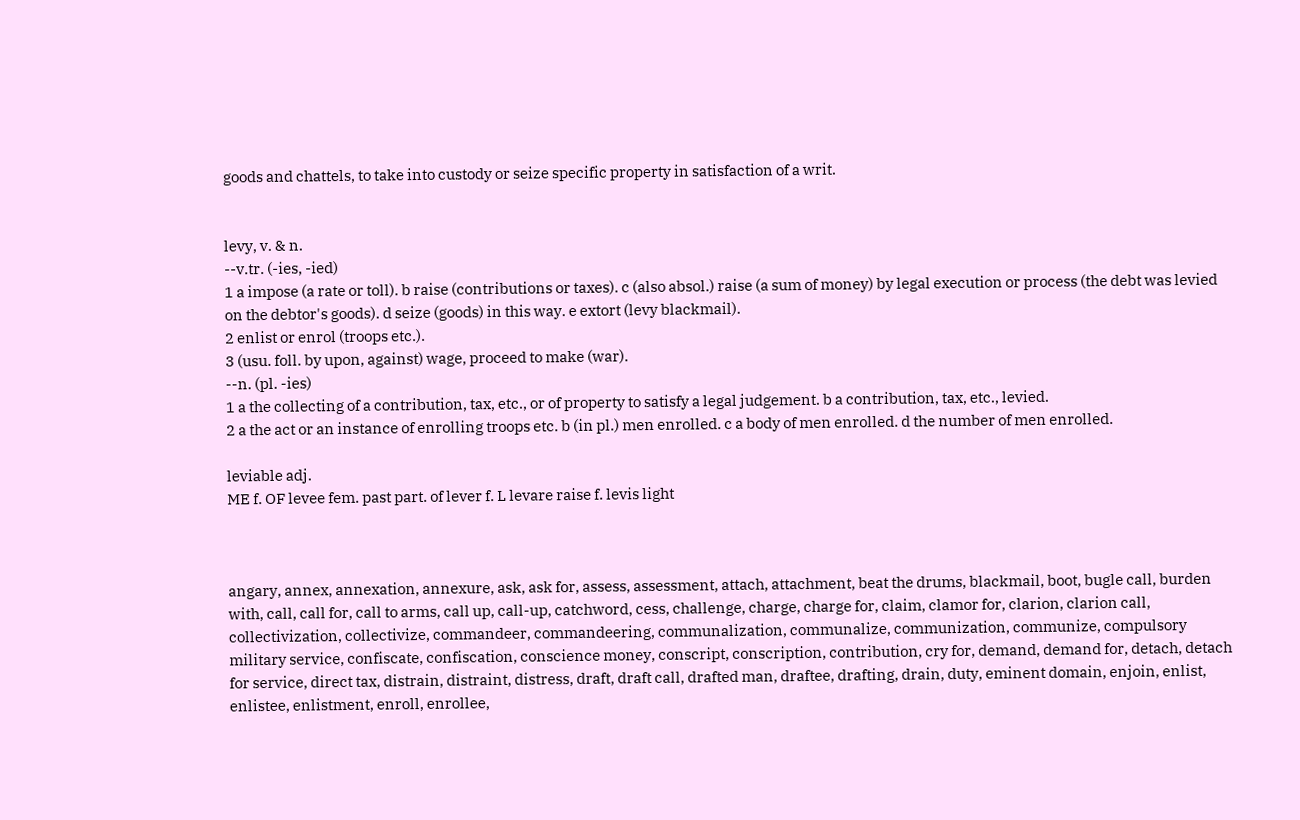goods and chattels, to take into custody or seize specific property in satisfaction of a writ.


levy, v. & n.
--v.tr. (-ies, -ied)
1 a impose (a rate or toll). b raise (contributions or taxes). c (also absol.) raise (a sum of money) by legal execution or process (the debt was levied on the debtor's goods). d seize (goods) in this way. e extort (levy blackmail).
2 enlist or enrol (troops etc.).
3 (usu. foll. by upon, against) wage, proceed to make (war).
--n. (pl. -ies)
1 a the collecting of a contribution, tax, etc., or of property to satisfy a legal judgement. b a contribution, tax, etc., levied.
2 a the act or an instance of enrolling troops etc. b (in pl.) men enrolled. c a body of men enrolled. d the number of men enrolled.

leviable adj.
ME f. OF levee fem. past part. of lever f. L levare raise f. levis light



angary, annex, annexation, annexure, ask, ask for, assess, assessment, attach, attachment, beat the drums, blackmail, boot, bugle call, burden with, call, call for, call to arms, call up, call-up, catchword, cess, challenge, charge, charge for, claim, clamor for, clarion, clarion call, collectivization, collectivize, commandeer, commandeering, communalization, communalize, communization, communize, compulsory military service, confiscate, confiscation, conscience money, conscript, conscription, contribution, cry for, demand, demand for, detach, detach for service, direct tax, distrain, distraint, distress, draft, draft call, drafted man, draftee, drafting, drain, duty, eminent domain, enjoin, enlist, enlistee, enlistment, enroll, enrollee,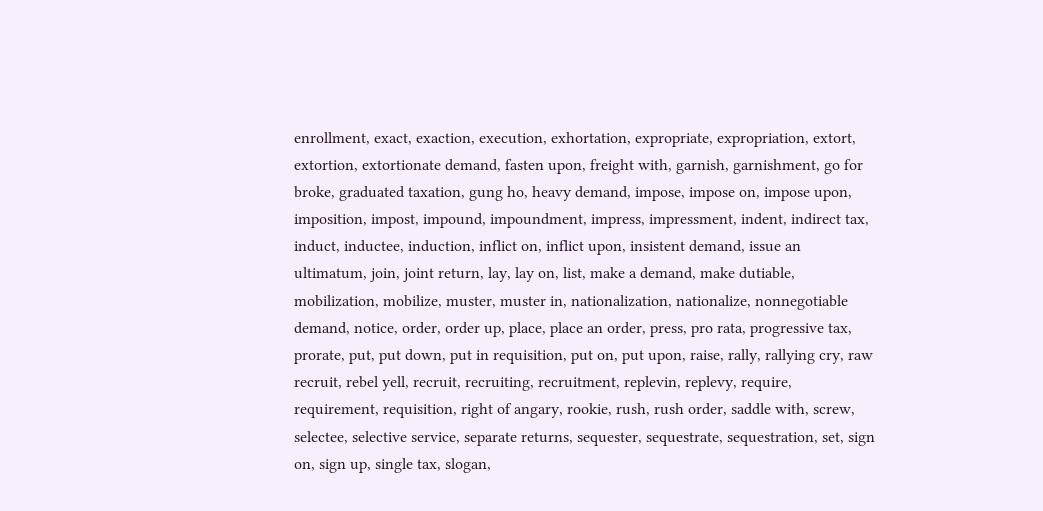enrollment, exact, exaction, execution, exhortation, expropriate, expropriation, extort, extortion, extortionate demand, fasten upon, freight with, garnish, garnishment, go for broke, graduated taxation, gung ho, heavy demand, impose, impose on, impose upon, imposition, impost, impound, impoundment, impress, impressment, indent, indirect tax, induct, inductee, induction, inflict on, inflict upon, insistent demand, issue an ultimatum, join, joint return, lay, lay on, list, make a demand, make dutiable, mobilization, mobilize, muster, muster in, nationalization, nationalize, nonnegotiable demand, notice, order, order up, place, place an order, press, pro rata, progressive tax, prorate, put, put down, put in requisition, put on, put upon, raise, rally, rallying cry, raw recruit, rebel yell, recruit, recruiting, recruitment, replevin, replevy, require, requirement, requisition, right of angary, rookie, rush, rush order, saddle with, screw, selectee, selective service, separate returns, sequester, sequestrate, sequestration, set, sign on, sign up, single tax, slogan,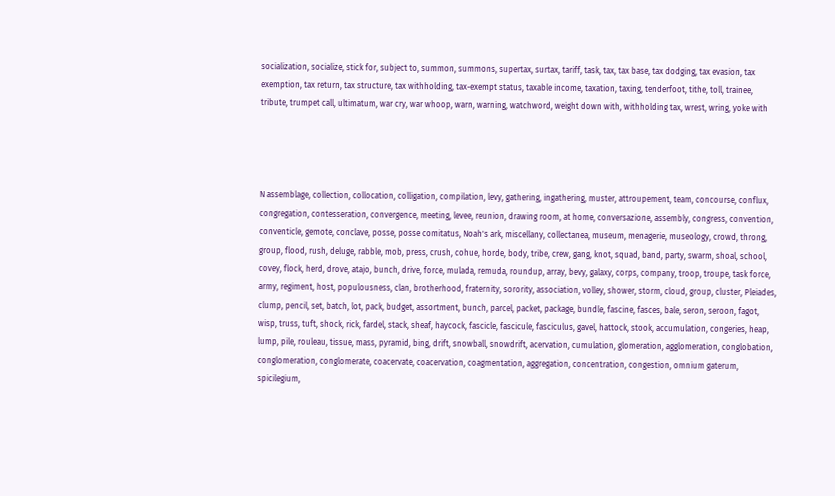socialization, socialize, stick for, subject to, summon, summons, supertax, surtax, tariff, task, tax, tax base, tax dodging, tax evasion, tax exemption, tax return, tax structure, tax withholding, tax-exempt status, taxable income, taxation, taxing, tenderfoot, tithe, toll, trainee, tribute, trumpet call, ultimatum, war cry, war whoop, warn, warning, watchword, weight down with, withholding tax, wrest, wring, yoke with




N assemblage, collection, collocation, colligation, compilation, levy, gathering, ingathering, muster, attroupement, team, concourse, conflux, congregation, contesseration, convergence, meeting, levee, reunion, drawing room, at home, conversazione, assembly, congress, convention, conventicle, gemote, conclave, posse, posse comitatus, Noah's ark, miscellany, collectanea, museum, menagerie, museology, crowd, throng, group, flood, rush, deluge, rabble, mob, press, crush, cohue, horde, body, tribe, crew, gang, knot, squad, band, party, swarm, shoal, school, covey, flock, herd, drove, atajo, bunch, drive, force, mulada, remuda, roundup, array, bevy, galaxy, corps, company, troop, troupe, task force, army, regiment, host, populousness, clan, brotherhood, fraternity, sorority, association, volley, shower, storm, cloud, group, cluster, Pleiades, clump, pencil, set, batch, lot, pack, budget, assortment, bunch, parcel, packet, package, bundle, fascine, fasces, bale, seron, seroon, fagot, wisp, truss, tuft, shock, rick, fardel, stack, sheaf, haycock, fascicle, fascicule, fasciculus, gavel, hattock, stook, accumulation, congeries, heap, lump, pile, rouleau, tissue, mass, pyramid, bing, drift, snowball, snowdrift, acervation, cumulation, glomeration, agglomeration, conglobation, conglomeration, conglomerate, coacervate, coacervation, coagmentation, aggregation, concentration, congestion, omnium gaterum, spicilegium,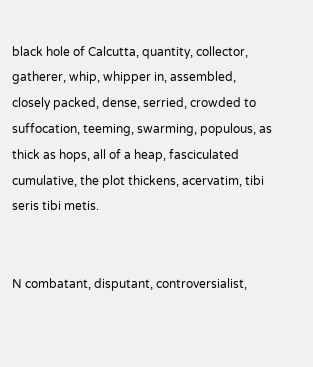black hole of Calcutta, quantity, collector, gatherer, whip, whipper in, assembled, closely packed, dense, serried, crowded to suffocation, teeming, swarming, populous, as thick as hops, all of a heap, fasciculated cumulative, the plot thickens, acervatim, tibi seris tibi metis.


N combatant, disputant, controversialist,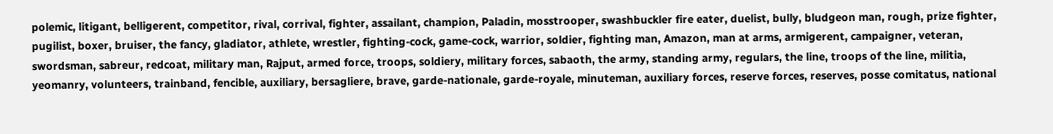polemic, litigant, belligerent, competitor, rival, corrival, fighter, assailant, champion, Paladin, mosstrooper, swashbuckler fire eater, duelist, bully, bludgeon man, rough, prize fighter, pugilist, boxer, bruiser, the fancy, gladiator, athlete, wrestler, fighting-cock, game-cock, warrior, soldier, fighting man, Amazon, man at arms, armigerent, campaigner, veteran, swordsman, sabreur, redcoat, military man, Rajput, armed force, troops, soldiery, military forces, sabaoth, the army, standing army, regulars, the line, troops of the line, militia, yeomanry, volunteers, trainband, fencible, auxiliary, bersagliere, brave, garde-nationale, garde-royale, minuteman, auxiliary forces, reserve forces, reserves, posse comitatus, national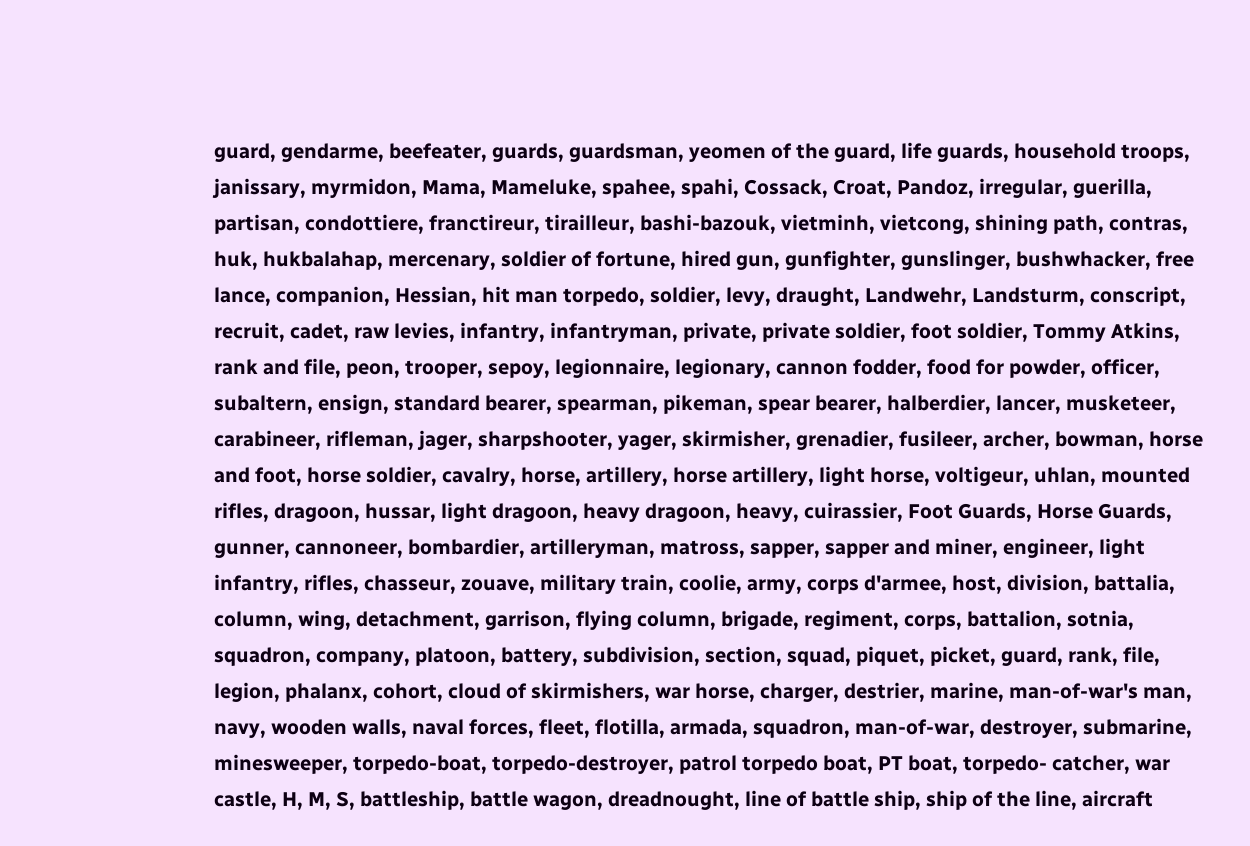guard, gendarme, beefeater, guards, guardsman, yeomen of the guard, life guards, household troops, janissary, myrmidon, Mama, Mameluke, spahee, spahi, Cossack, Croat, Pandoz, irregular, guerilla, partisan, condottiere, franctireur, tirailleur, bashi-bazouk, vietminh, vietcong, shining path, contras, huk, hukbalahap, mercenary, soldier of fortune, hired gun, gunfighter, gunslinger, bushwhacker, free lance, companion, Hessian, hit man torpedo, soldier, levy, draught, Landwehr, Landsturm, conscript, recruit, cadet, raw levies, infantry, infantryman, private, private soldier, foot soldier, Tommy Atkins, rank and file, peon, trooper, sepoy, legionnaire, legionary, cannon fodder, food for powder, officer, subaltern, ensign, standard bearer, spearman, pikeman, spear bearer, halberdier, lancer, musketeer, carabineer, rifleman, jager, sharpshooter, yager, skirmisher, grenadier, fusileer, archer, bowman, horse and foot, horse soldier, cavalry, horse, artillery, horse artillery, light horse, voltigeur, uhlan, mounted rifles, dragoon, hussar, light dragoon, heavy dragoon, heavy, cuirassier, Foot Guards, Horse Guards, gunner, cannoneer, bombardier, artilleryman, matross, sapper, sapper and miner, engineer, light infantry, rifles, chasseur, zouave, military train, coolie, army, corps d'armee, host, division, battalia, column, wing, detachment, garrison, flying column, brigade, regiment, corps, battalion, sotnia, squadron, company, platoon, battery, subdivision, section, squad, piquet, picket, guard, rank, file, legion, phalanx, cohort, cloud of skirmishers, war horse, charger, destrier, marine, man-of-war's man, navy, wooden walls, naval forces, fleet, flotilla, armada, squadron, man-of-war, destroyer, submarine, minesweeper, torpedo-boat, torpedo-destroyer, patrol torpedo boat, PT boat, torpedo- catcher, war castle, H, M, S, battleship, battle wagon, dreadnought, line of battle ship, ship of the line, aircraft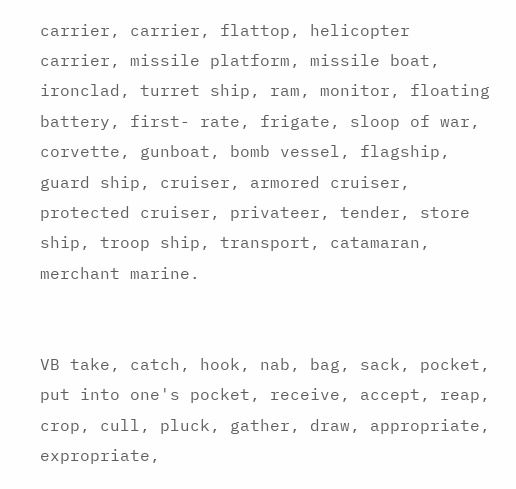carrier, carrier, flattop, helicopter carrier, missile platform, missile boat, ironclad, turret ship, ram, monitor, floating battery, first- rate, frigate, sloop of war, corvette, gunboat, bomb vessel, flagship, guard ship, cruiser, armored cruiser, protected cruiser, privateer, tender, store ship, troop ship, transport, catamaran, merchant marine.


VB take, catch, hook, nab, bag, sack, pocket, put into one's pocket, receive, accept, reap, crop, cull, pluck, gather, draw, appropriate, expropriate,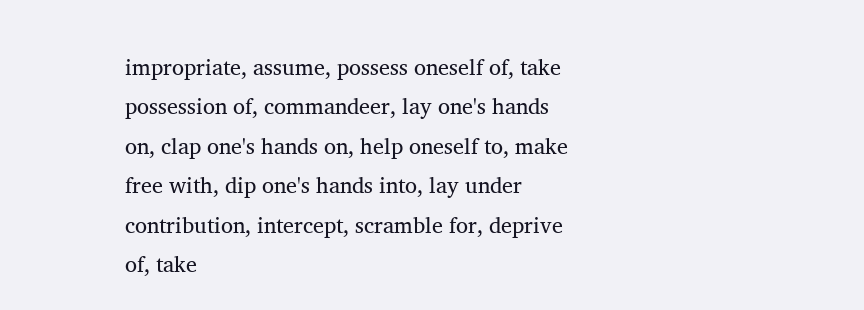impropriate, assume, possess oneself of, take possession of, commandeer, lay one's hands on, clap one's hands on, help oneself to, make free with, dip one's hands into, lay under contribution, intercept, scramble for, deprive of, take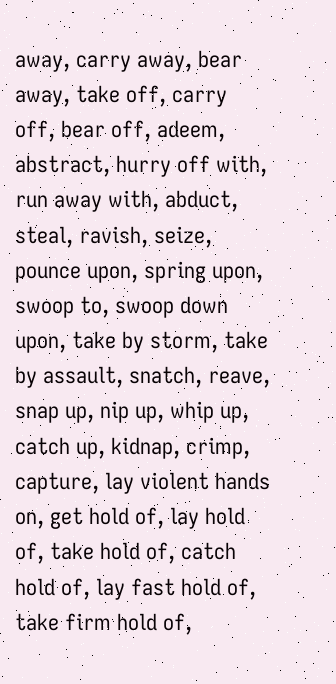away, carry away, bear away, take off, carry off, bear off, adeem, abstract, hurry off with, run away with, abduct, steal, ravish, seize, pounce upon, spring upon, swoop to, swoop down upon, take by storm, take by assault, snatch, reave, snap up, nip up, whip up, catch up, kidnap, crimp, capture, lay violent hands on, get hold of, lay hold of, take hold of, catch hold of, lay fast hold of, take firm hold of,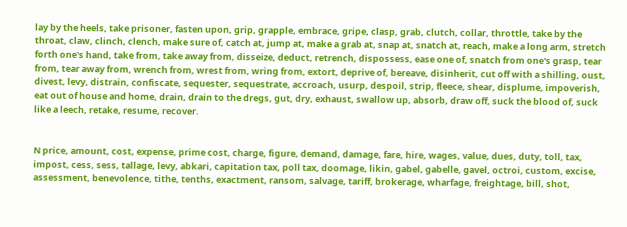lay by the heels, take prisoner, fasten upon, grip, grapple, embrace, gripe, clasp, grab, clutch, collar, throttle, take by the throat, claw, clinch, clench, make sure of, catch at, jump at, make a grab at, snap at, snatch at, reach, make a long arm, stretch forth one's hand, take from, take away from, disseize, deduct, retrench, dispossess, ease one of, snatch from one's grasp, tear from, tear away from, wrench from, wrest from, wring from, extort, deprive of, bereave, disinherit, cut off with a shilling, oust, divest, levy, distrain, confiscate, sequester, sequestrate, accroach, usurp, despoil, strip, fleece, shear, displume, impoverish, eat out of house and home, drain, drain to the dregs, gut, dry, exhaust, swallow up, absorb, draw off, suck the blood of, suck like a leech, retake, resume, recover.


N price, amount, cost, expense, prime cost, charge, figure, demand, damage, fare, hire, wages, value, dues, duty, toll, tax, impost, cess, sess, tallage, levy, abkari, capitation tax, poll tax, doomage, likin, gabel, gabelle, gavel, octroi, custom, excise, assessment, benevolence, tithe, tenths, exactment, ransom, salvage, tariff, brokerage, wharfage, freightage, bill, shot,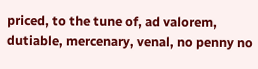priced, to the tune of, ad valorem, dutiable, mercenary, venal, no penny no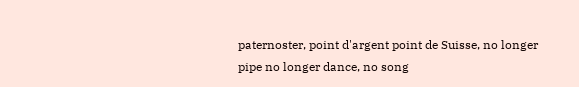paternoster, point d'argent point de Suisse, no longer pipe no longer dance, no song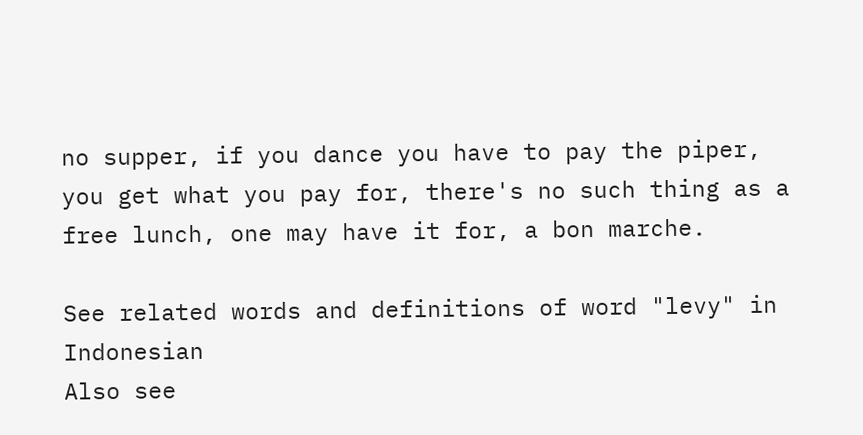no supper, if you dance you have to pay the piper, you get what you pay for, there's no such thing as a free lunch, one may have it for, a bon marche.

See related words and definitions of word "levy" in Indonesian
Also see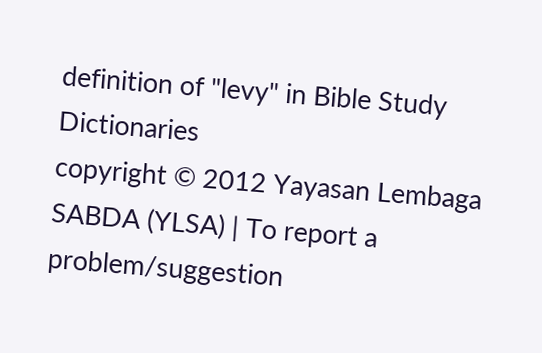definition of "levy" in Bible Study Dictionaries
copyright © 2012 Yayasan Lembaga SABDA (YLSA) | To report a problem/suggestion